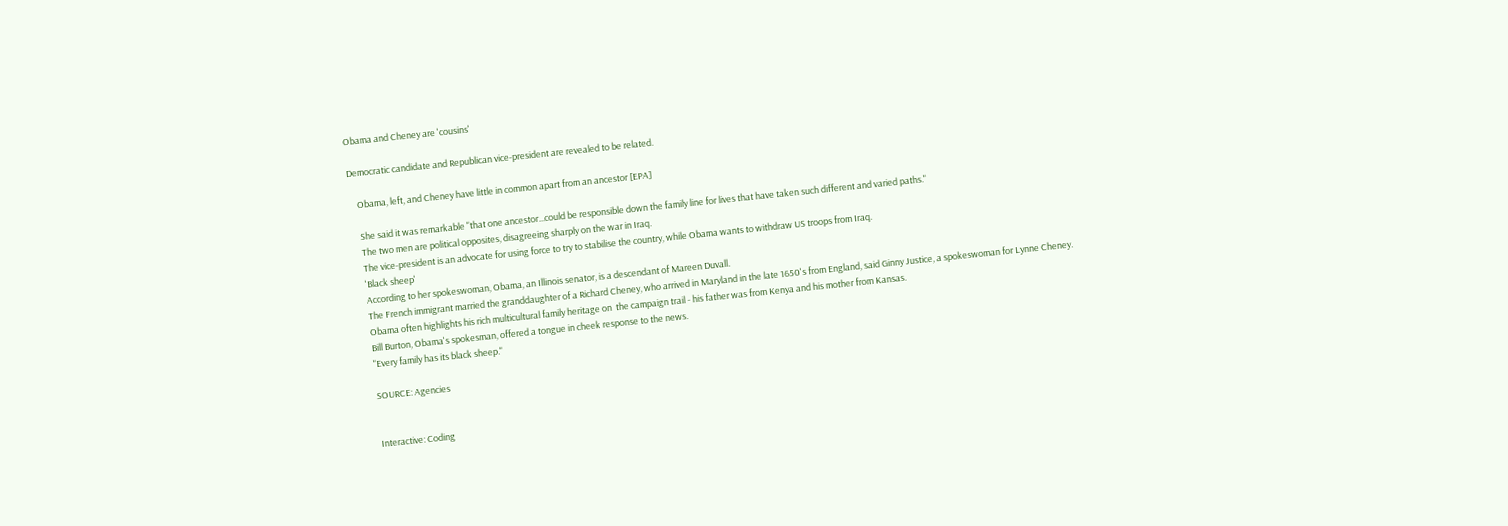Obama and Cheney are 'cousins'

Democratic candidate and Republican vice-president are revealed to be related.

    Obama, left, and Cheney have little in common apart from an ancestor [EPA]

    She said it was remarkable "that one ancestor...could be responsible down the family line for lives that have taken such different and varied paths."
    The two men are political opposites, disagreeing sharply on the war in Iraq.
    The vice-president is an advocate for using force to try to stabilise the country, while Obama wants to withdraw US troops from Iraq.
    'Black sheep'
    According to her spokeswoman, Obama, an Illinois senator, is a descendant of Mareen Duvall.
    The French immigrant married the granddaughter of a Richard Cheney, who arrived in Maryland in the late 1650's from England, said Ginny Justice, a spokeswoman for Lynne Cheney.
    Obama often highlights his rich multicultural family heritage on  the campaign trail - his father was from Kenya and his mother from Kansas.
    Bill Burton, Obama's spokesman, offered a tongue in cheek response to the news.
    "Every family has its black sheep."

    SOURCE: Agencies


    Interactive: Coding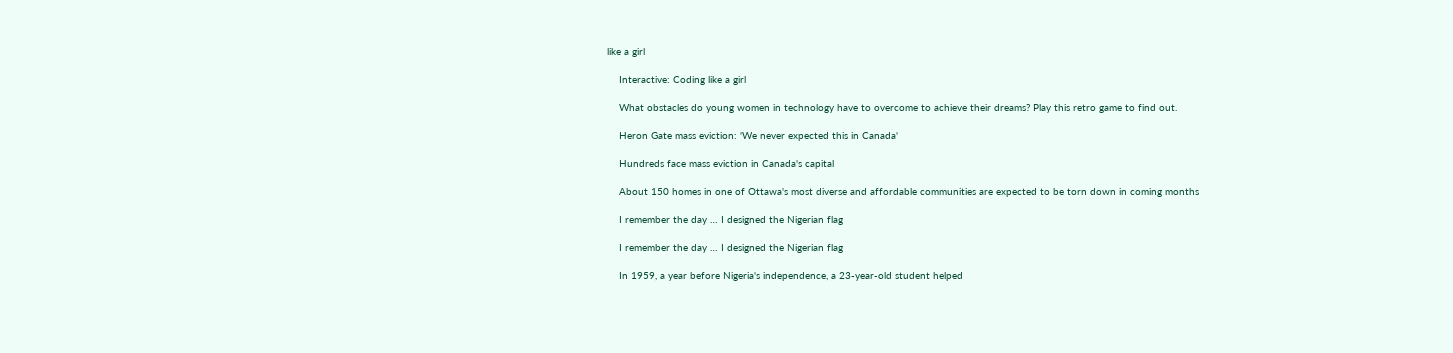like a girl

    Interactive: Coding like a girl

    What obstacles do young women in technology have to overcome to achieve their dreams? Play this retro game to find out.

    Heron Gate mass eviction: 'We never expected this in Canada'

    Hundreds face mass eviction in Canada's capital

    About 150 homes in one of Ottawa's most diverse and affordable communities are expected to be torn down in coming months

    I remember the day … I designed the Nigerian flag

    I remember the day … I designed the Nigerian flag

    In 1959, a year before Nigeria's independence, a 23-year-old student helped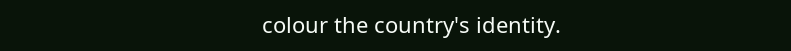colour the country's identity.